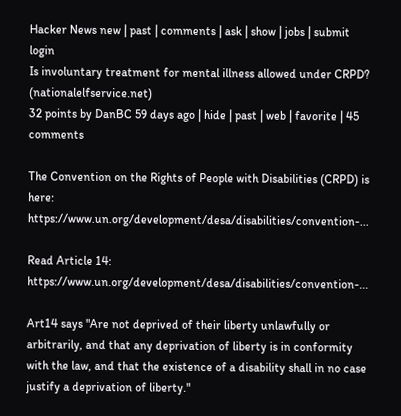Hacker News new | past | comments | ask | show | jobs | submit login
Is involuntary treatment for mental illness allowed under CRPD? (nationalelfservice.net)
32 points by DanBC 59 days ago | hide | past | web | favorite | 45 comments

The Convention on the Rights of People with Disabilities (CRPD) is here: https://www.un.org/development/desa/disabilities/convention-...

Read Article 14: https://www.un.org/development/desa/disabilities/convention-...

Art14 says "Are not deprived of their liberty unlawfully or arbitrarily, and that any deprivation of liberty is in conformity with the law, and that the existence of a disability shall in no case justify a deprivation of liberty."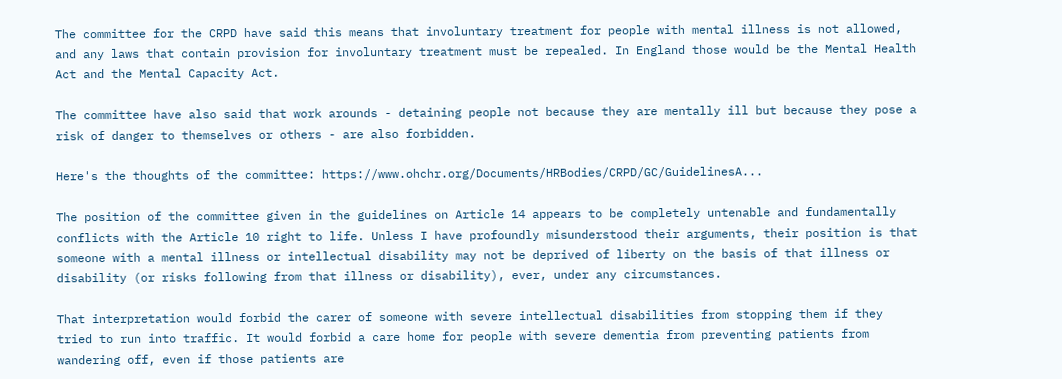The committee for the CRPD have said this means that involuntary treatment for people with mental illness is not allowed, and any laws that contain provision for involuntary treatment must be repealed. In England those would be the Mental Health Act and the Mental Capacity Act.

The committee have also said that work arounds - detaining people not because they are mentally ill but because they pose a risk of danger to themselves or others - are also forbidden.

Here's the thoughts of the committee: https://www.ohchr.org/Documents/HRBodies/CRPD/GC/GuidelinesA...

The position of the committee given in the guidelines on Article 14 appears to be completely untenable and fundamentally conflicts with the Article 10 right to life. Unless I have profoundly misunderstood their arguments, their position is that someone with a mental illness or intellectual disability may not be deprived of liberty on the basis of that illness or disability (or risks following from that illness or disability), ever, under any circumstances.

That interpretation would forbid the carer of someone with severe intellectual disabilities from stopping them if they tried to run into traffic. It would forbid a care home for people with severe dementia from preventing patients from wandering off, even if those patients are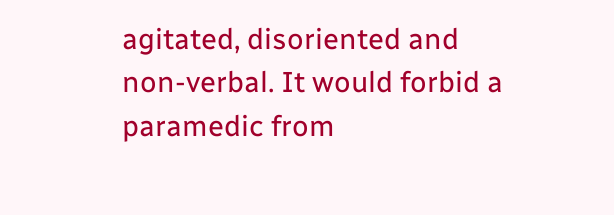agitated, disoriented and non-verbal. It would forbid a paramedic from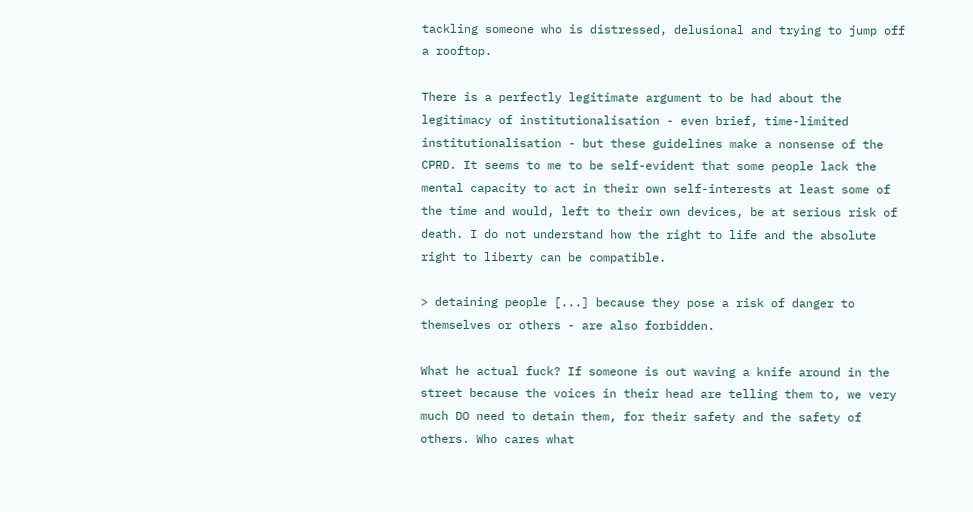tackling someone who is distressed, delusional and trying to jump off a rooftop.

There is a perfectly legitimate argument to be had about the legitimacy of institutionalisation - even brief, time-limited institutionalisation - but these guidelines make a nonsense of the CPRD. It seems to me to be self-evident that some people lack the mental capacity to act in their own self-interests at least some of the time and would, left to their own devices, be at serious risk of death. I do not understand how the right to life and the absolute right to liberty can be compatible.

> detaining people [...] because they pose a risk of danger to themselves or others - are also forbidden.

What he actual fuck? If someone is out waving a knife around in the street because the voices in their head are telling them to, we very much DO need to detain them, for their safety and the safety of others. Who cares what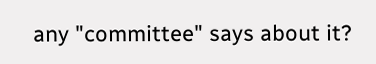any "committee" says about it?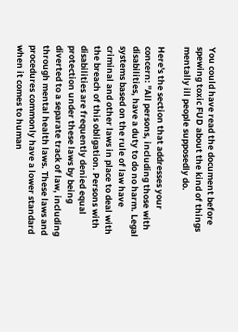You could have read the document before spewing toxic FUD about the kind of things mentally ill people supposedly do.

Here's the section that addresses your concern: "All persons, including those with disabilities, have a duty to do no harm. Legal systems based on the rule of law have criminal and other laws in place to deal with the breach of this obligation. Persons with disabilities are frequently denied equal protection under these laws by being diverted to a separate track of law, including through mental health laws. These laws and procedures commonly have a lower standard when it comes to human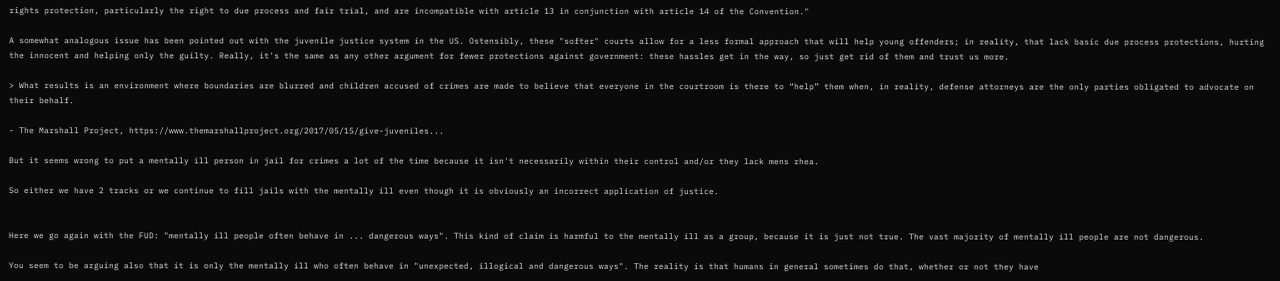rights protection, particularly the right to due process and fair trial, and are incompatible with article 13 in conjunction with article 14 of the Convention."

A somewhat analogous issue has been pointed out with the juvenile justice system in the US. Ostensibly, these "softer" courts allow for a less formal approach that will help young offenders; in reality, that lack basic due process protections, hurting the innocent and helping only the guilty. Really, it's the same as any other argument for fewer protections against government: these hassles get in the way, so just get rid of them and trust us more.

> What results is an environment where boundaries are blurred and children accused of crimes are made to believe that everyone in the courtroom is there to “help” them when, in reality, defense attorneys are the only parties obligated to advocate on their behalf.

- The Marshall Project, https://www.themarshallproject.org/2017/05/15/give-juveniles...

But it seems wrong to put a mentally ill person in jail for crimes a lot of the time because it isn't necessarily within their control and/or they lack mens rhea.

So either we have 2 tracks or we continue to fill jails with the mentally ill even though it is obviously an incorrect application of justice.


Here we go again with the FUD: "mentally ill people often behave in ... dangerous ways". This kind of claim is harmful to the mentally ill as a group, because it is just not true. The vast majority of mentally ill people are not dangerous.

You seem to be arguing also that it is only the mentally ill who often behave in "unexpected, illogical and dangerous ways". The reality is that humans in general sometimes do that, whether or not they have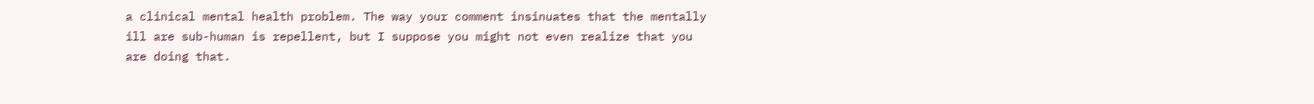a clinical mental health problem. The way your comment insinuates that the mentally ill are sub-human is repellent, but I suppose you might not even realize that you are doing that.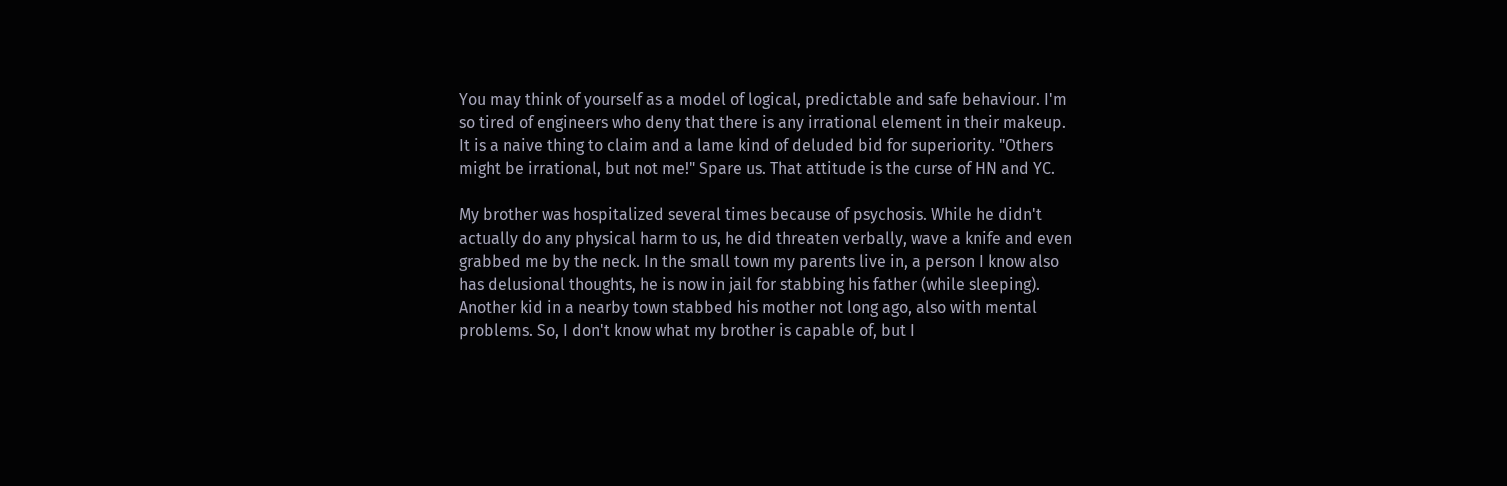You may think of yourself as a model of logical, predictable and safe behaviour. I'm so tired of engineers who deny that there is any irrational element in their makeup. It is a naive thing to claim and a lame kind of deluded bid for superiority. "Others might be irrational, but not me!" Spare us. That attitude is the curse of HN and YC.

My brother was hospitalized several times because of psychosis. While he didn't actually do any physical harm to us, he did threaten verbally, wave a knife and even grabbed me by the neck. In the small town my parents live in, a person I know also has delusional thoughts, he is now in jail for stabbing his father (while sleeping). Another kid in a nearby town stabbed his mother not long ago, also with mental problems. So, I don't know what my brother is capable of, but I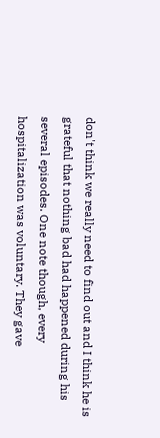don't think we really need to find out and I think he is grateful that nothing bad had happened during his several episodes. One note though, every hospitalization was voluntary. They gave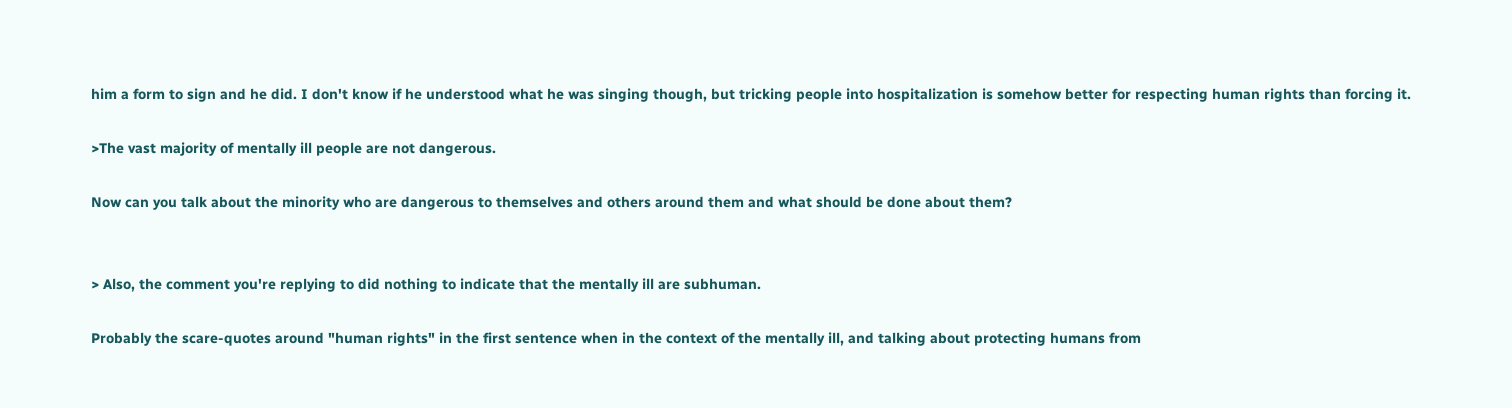him a form to sign and he did. I don't know if he understood what he was singing though, but tricking people into hospitalization is somehow better for respecting human rights than forcing it.

>The vast majority of mentally ill people are not dangerous.

Now can you talk about the minority who are dangerous to themselves and others around them and what should be done about them?


> Also, the comment you're replying to did nothing to indicate that the mentally ill are subhuman.

Probably the scare-quotes around "human rights" in the first sentence when in the context of the mentally ill, and talking about protecting humans from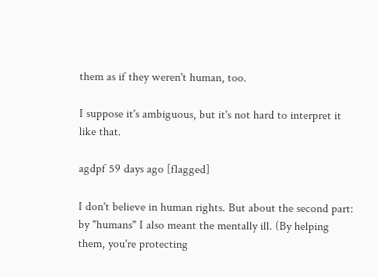them as if they weren't human, too.

I suppose it's ambiguous, but it's not hard to interpret it like that.

agdpf 59 days ago [flagged]

I don't believe in human rights. But about the second part: by "humans" I also meant the mentally ill. (By helping them, you're protecting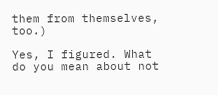them from themselves, too.)

Yes, I figured. What do you mean about not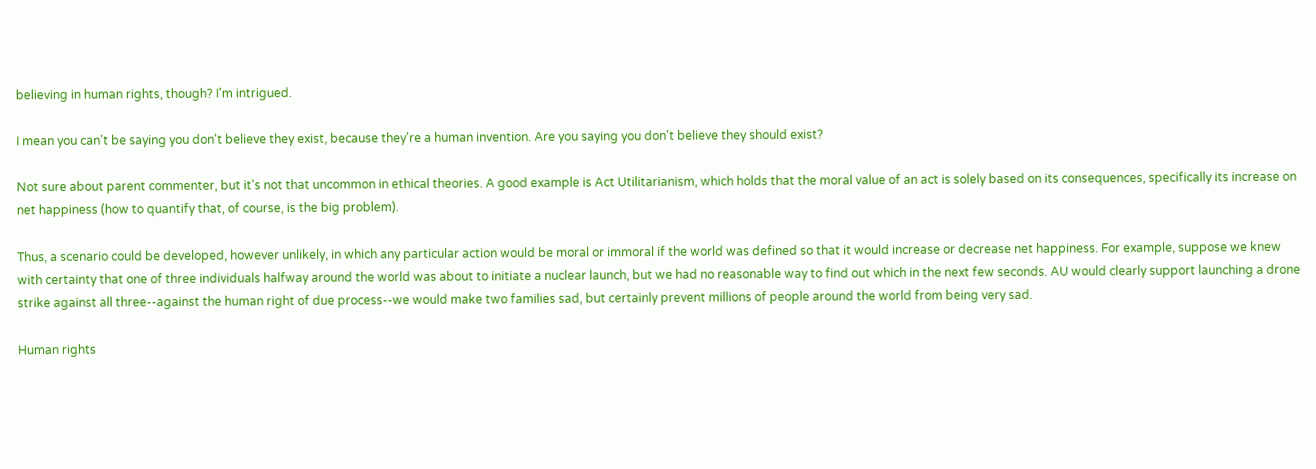believing in human rights, though? I'm intrigued.

I mean you can't be saying you don't believe they exist, because they're a human invention. Are you saying you don't believe they should exist?

Not sure about parent commenter, but it's not that uncommon in ethical theories. A good example is Act Utilitarianism, which holds that the moral value of an act is solely based on its consequences, specifically its increase on net happiness (how to quantify that, of course, is the big problem).

Thus, a scenario could be developed, however unlikely, in which any particular action would be moral or immoral if the world was defined so that it would increase or decrease net happiness. For example, suppose we knew with certainty that one of three individuals halfway around the world was about to initiate a nuclear launch, but we had no reasonable way to find out which in the next few seconds. AU would clearly support launching a drone strike against all three--against the human right of due process--we would make two families sad, but certainly prevent millions of people around the world from being very sad.

Human rights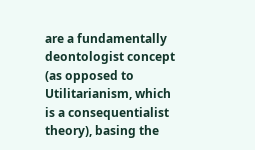are a fundamentally deontologist concept (as opposed to Utilitarianism, which is a consequentialist theory), basing the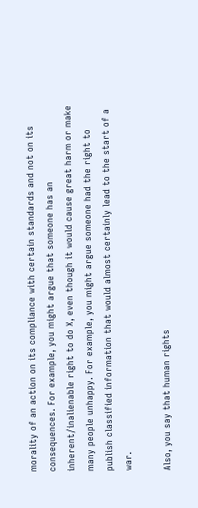morality of an action on its compliance with certain standards and not on its consequences. For example, you might argue that someone has an inherent/inalienable right to do X, even though it would cause great harm or make many people unhappy. For example, you might argue someone had the right to publish classified information that would almost certainly lead to the start of a war.

Also, you say that human rights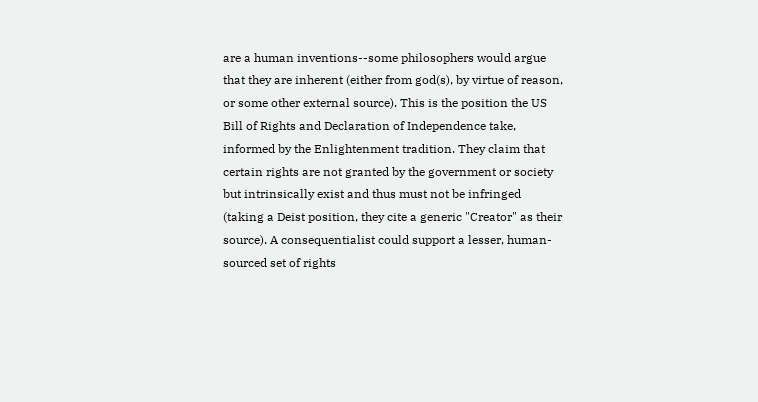are a human inventions--some philosophers would argue that they are inherent (either from god(s), by virtue of reason, or some other external source). This is the position the US Bill of Rights and Declaration of Independence take, informed by the Enlightenment tradition. They claim that certain rights are not granted by the government or society but intrinsically exist and thus must not be infringed (taking a Deist position, they cite a generic "Creator" as their source). A consequentialist could support a lesser, human-sourced set of rights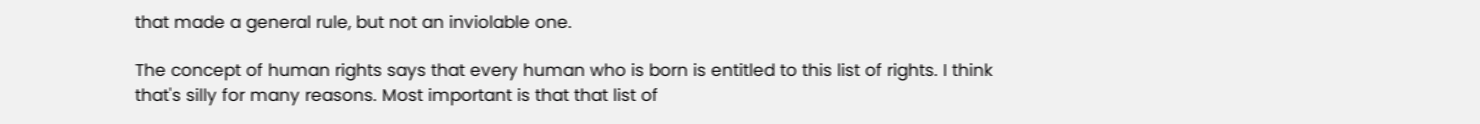that made a general rule, but not an inviolable one.

The concept of human rights says that every human who is born is entitled to this list of rights. I think that's silly for many reasons. Most important is that that list of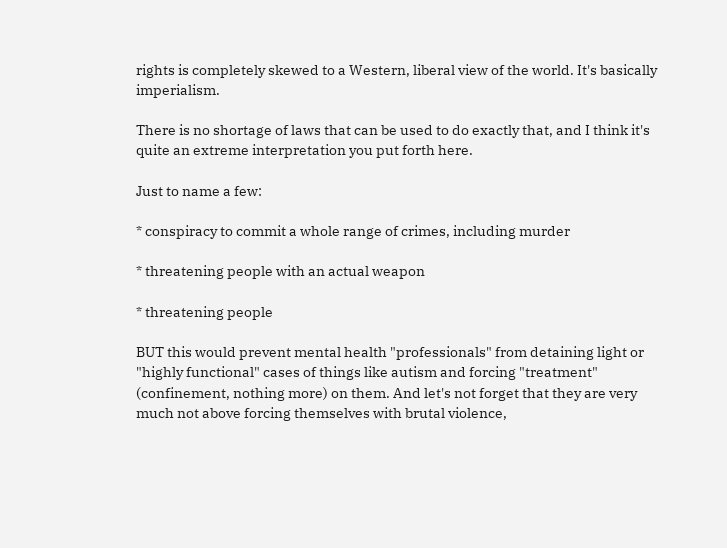rights is completely skewed to a Western, liberal view of the world. It's basically imperialism.

There is no shortage of laws that can be used to do exactly that, and I think it's quite an extreme interpretation you put forth here.

Just to name a few:

* conspiracy to commit a whole range of crimes, including murder

* threatening people with an actual weapon

* threatening people

BUT this would prevent mental health "professionals" from detaining light or "highly functional" cases of things like autism and forcing "treatment" (confinement, nothing more) on them. And let's not forget that they are very much not above forcing themselves with brutal violence,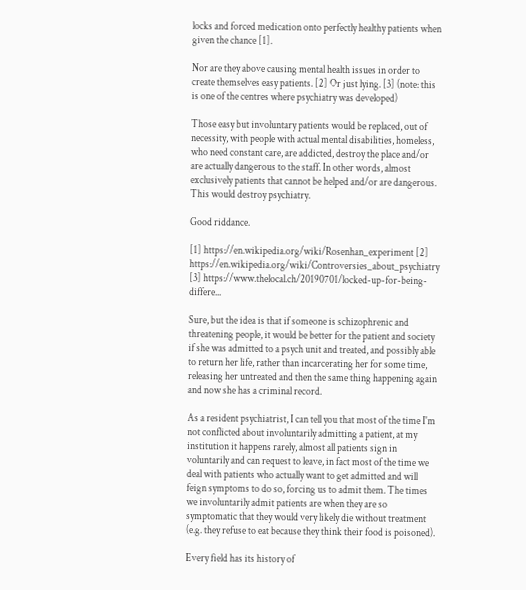locks and forced medication onto perfectly healthy patients when given the chance [1].

Nor are they above causing mental health issues in order to create themselves easy patients. [2] Or just lying. [3] (note: this is one of the centres where psychiatry was developed)

Those easy but involuntary patients would be replaced, out of necessity, with people with actual mental disabilities, homeless, who need constant care, are addicted, destroy the place and/or are actually dangerous to the staff. In other words, almost exclusively patients that cannot be helped and/or are dangerous. This would destroy psychiatry.

Good riddance.

[1] https://en.wikipedia.org/wiki/Rosenhan_experiment [2] https://en.wikipedia.org/wiki/Controversies_about_psychiatry [3] https://www.thelocal.ch/20190701/locked-up-for-being-differe...

Sure, but the idea is that if someone is schizophrenic and threatening people, it would be better for the patient and society if she was admitted to a psych unit and treated, and possibly able to return her life, rather than incarcerating her for some time, releasing her untreated and then the same thing happening again and now she has a criminal record.

As a resident psychiatrist, I can tell you that most of the time I'm not conflicted about involuntarily admitting a patient, at my institution it happens rarely, almost all patients sign in voluntarily and can request to leave, in fact most of the time we deal with patients who actually want to get admitted and will feign symptoms to do so, forcing us to admit them. The times we involuntarily admit patients are when they are so symptomatic that they would very likely die without treatment (e.g. they refuse to eat because they think their food is poisoned).

Every field has its history of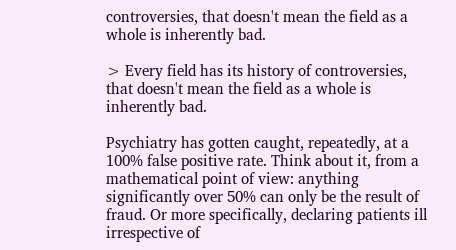controversies, that doesn't mean the field as a whole is inherently bad.

> Every field has its history of controversies, that doesn't mean the field as a whole is inherently bad.

Psychiatry has gotten caught, repeatedly, at a 100% false positive rate. Think about it, from a mathematical point of view: anything significantly over 50% can only be the result of fraud. Or more specifically, declaring patients ill irrespective of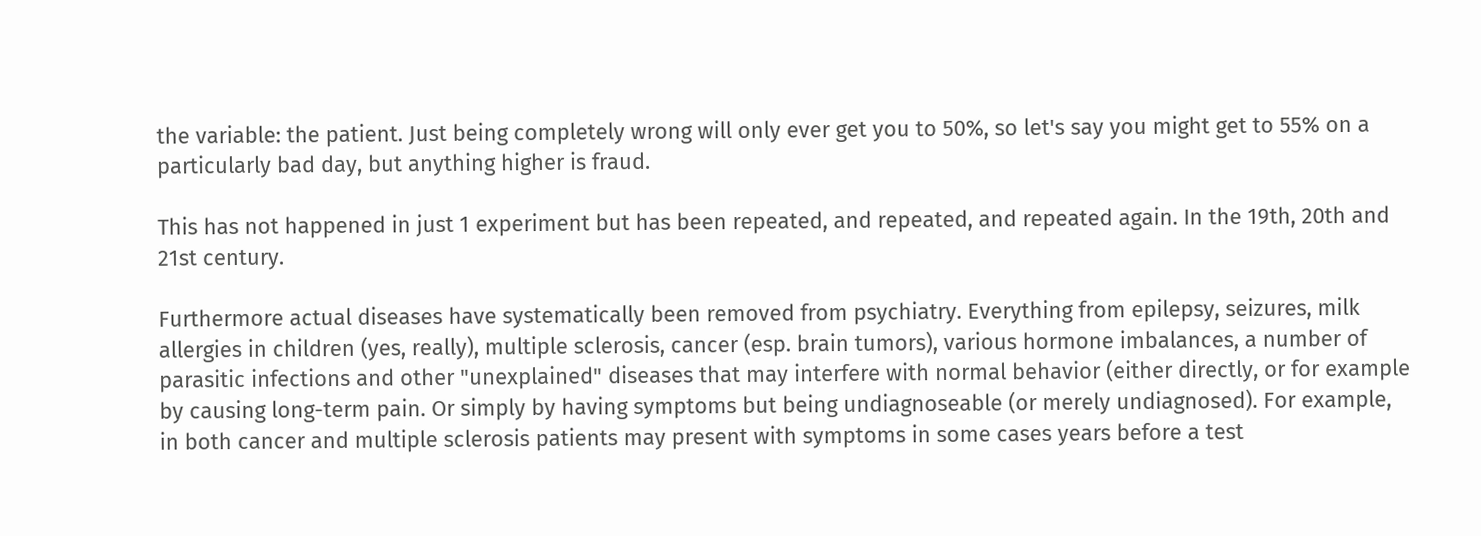the variable: the patient. Just being completely wrong will only ever get you to 50%, so let's say you might get to 55% on a particularly bad day, but anything higher is fraud.

This has not happened in just 1 experiment but has been repeated, and repeated, and repeated again. In the 19th, 20th and 21st century.

Furthermore actual diseases have systematically been removed from psychiatry. Everything from epilepsy, seizures, milk allergies in children (yes, really), multiple sclerosis, cancer (esp. brain tumors), various hormone imbalances, a number of parasitic infections and other "unexplained" diseases that may interfere with normal behavior (either directly, or for example by causing long-term pain. Or simply by having symptoms but being undiagnoseable (or merely undiagnosed). For example, in both cancer and multiple sclerosis patients may present with symptoms in some cases years before a test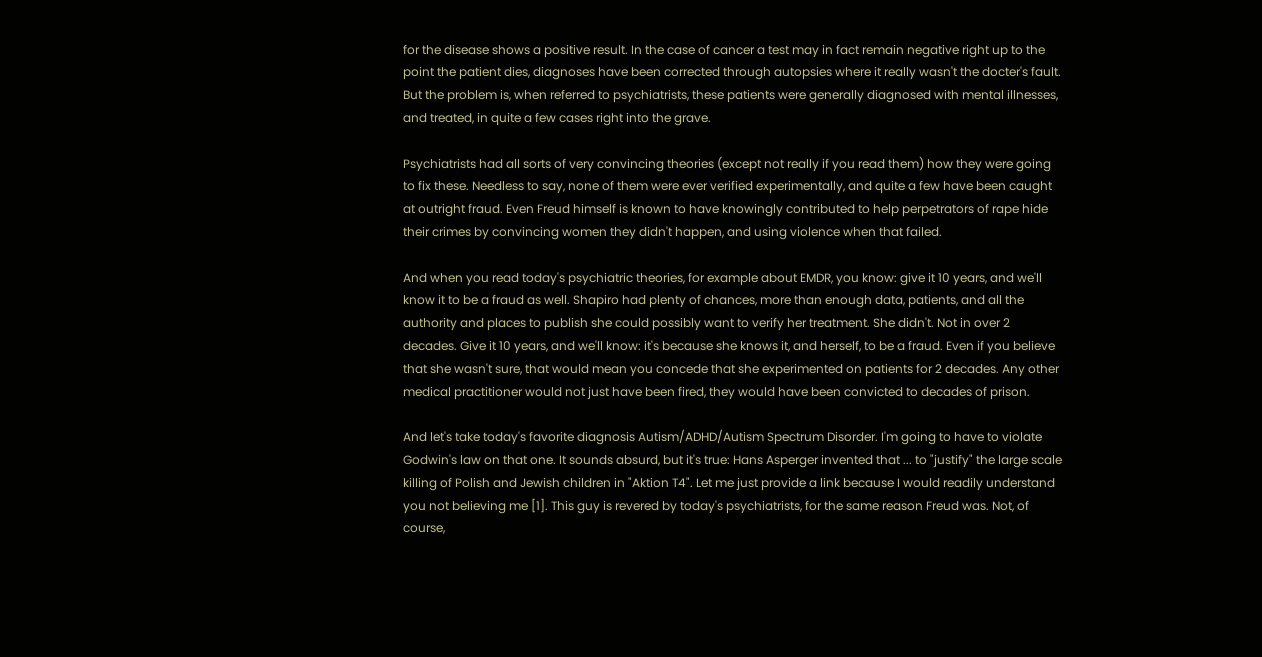for the disease shows a positive result. In the case of cancer a test may in fact remain negative right up to the point the patient dies, diagnoses have been corrected through autopsies where it really wasn't the docter's fault. But the problem is, when referred to psychiatrists, these patients were generally diagnosed with mental illnesses, and treated, in quite a few cases right into the grave.

Psychiatrists had all sorts of very convincing theories (except not really if you read them) how they were going to fix these. Needless to say, none of them were ever verified experimentally, and quite a few have been caught at outright fraud. Even Freud himself is known to have knowingly contributed to help perpetrators of rape hide their crimes by convincing women they didn't happen, and using violence when that failed.

And when you read today's psychiatric theories, for example about EMDR, you know: give it 10 years, and we'll know it to be a fraud as well. Shapiro had plenty of chances, more than enough data, patients, and all the authority and places to publish she could possibly want to verify her treatment. She didn't. Not in over 2 decades. Give it 10 years, and we'll know: it's because she knows it, and herself, to be a fraud. Even if you believe that she wasn't sure, that would mean you concede that she experimented on patients for 2 decades. Any other medical practitioner would not just have been fired, they would have been convicted to decades of prison.

And let's take today's favorite diagnosis Autism/ADHD/Autism Spectrum Disorder. I'm going to have to violate Godwin's law on that one. It sounds absurd, but it's true: Hans Asperger invented that ... to "justify" the large scale killing of Polish and Jewish children in "Aktion T4". Let me just provide a link because I would readily understand you not believing me [1]. This guy is revered by today's psychiatrists, for the same reason Freud was. Not, of course,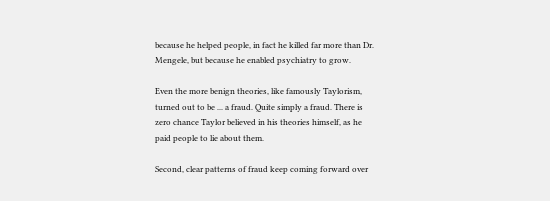because he helped people, in fact he killed far more than Dr. Mengele, but because he enabled psychiatry to grow.

Even the more benign theories, like famously Taylorism, turned out to be ... a fraud. Quite simply a fraud. There is zero chance Taylor believed in his theories himself, as he paid people to lie about them.

Second, clear patterns of fraud keep coming forward over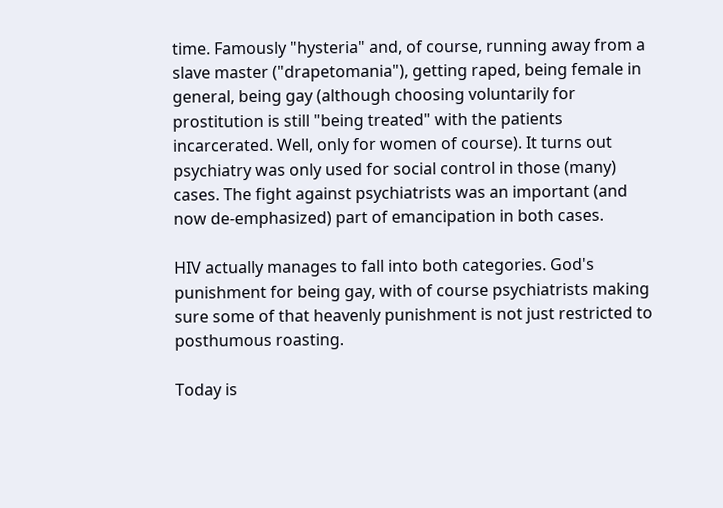time. Famously "hysteria" and, of course, running away from a slave master ("drapetomania"), getting raped, being female in general, being gay (although choosing voluntarily for prostitution is still "being treated" with the patients incarcerated. Well, only for women of course). It turns out psychiatry was only used for social control in those (many) cases. The fight against psychiatrists was an important (and now de-emphasized) part of emancipation in both cases.

HIV actually manages to fall into both categories. God's punishment for being gay, with of course psychiatrists making sure some of that heavenly punishment is not just restricted to posthumous roasting.

Today is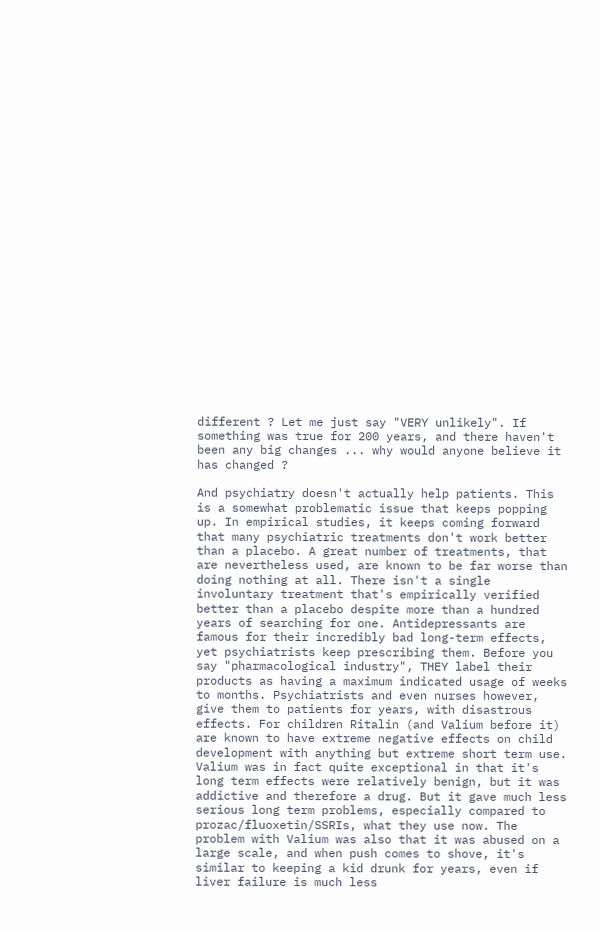different ? Let me just say "VERY unlikely". If something was true for 200 years, and there haven't been any big changes ... why would anyone believe it has changed ?

And psychiatry doesn't actually help patients. This is a somewhat problematic issue that keeps popping up. In empirical studies, it keeps coming forward that many psychiatric treatments don't work better than a placebo. A great number of treatments, that are nevertheless used, are known to be far worse than doing nothing at all. There isn't a single involuntary treatment that's empirically verified better than a placebo despite more than a hundred years of searching for one. Antidepressants are famous for their incredibly bad long-term effects, yet psychiatrists keep prescribing them. Before you say "pharmacological industry", THEY label their products as having a maximum indicated usage of weeks to months. Psychiatrists and even nurses however, give them to patients for years, with disastrous effects. For children Ritalin (and Valium before it) are known to have extreme negative effects on child development with anything but extreme short term use. Valium was in fact quite exceptional in that it's long term effects were relatively benign, but it was addictive and therefore a drug. But it gave much less serious long term problems, especially compared to prozac/fluoxetin/SSRIs, what they use now. The problem with Valium was also that it was abused on a large scale, and when push comes to shove, it's similar to keeping a kid drunk for years, even if liver failure is much less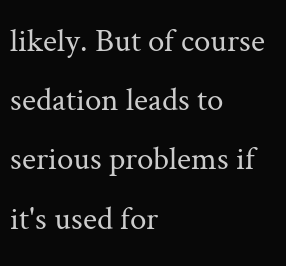likely. But of course sedation leads to serious problems if it's used for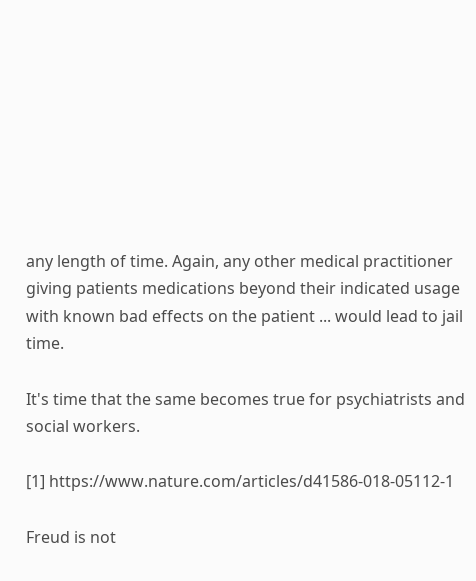any length of time. Again, any other medical practitioner giving patients medications beyond their indicated usage with known bad effects on the patient ... would lead to jail time.

It's time that the same becomes true for psychiatrists and social workers.

[1] https://www.nature.com/articles/d41586-018-05112-1

Freud is not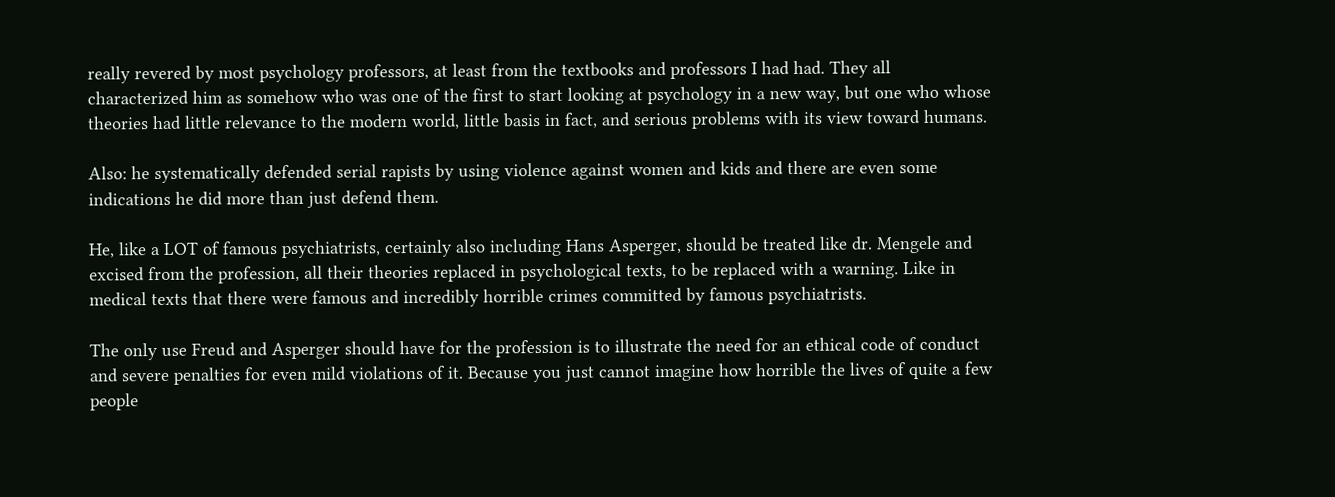really revered by most psychology professors, at least from the textbooks and professors I had had. They all characterized him as somehow who was one of the first to start looking at psychology in a new way, but one who whose theories had little relevance to the modern world, little basis in fact, and serious problems with its view toward humans.

Also: he systematically defended serial rapists by using violence against women and kids and there are even some indications he did more than just defend them.

He, like a LOT of famous psychiatrists, certainly also including Hans Asperger, should be treated like dr. Mengele and excised from the profession, all their theories replaced in psychological texts, to be replaced with a warning. Like in medical texts that there were famous and incredibly horrible crimes committed by famous psychiatrists.

The only use Freud and Asperger should have for the profession is to illustrate the need for an ethical code of conduct and severe penalties for even mild violations of it. Because you just cannot imagine how horrible the lives of quite a few people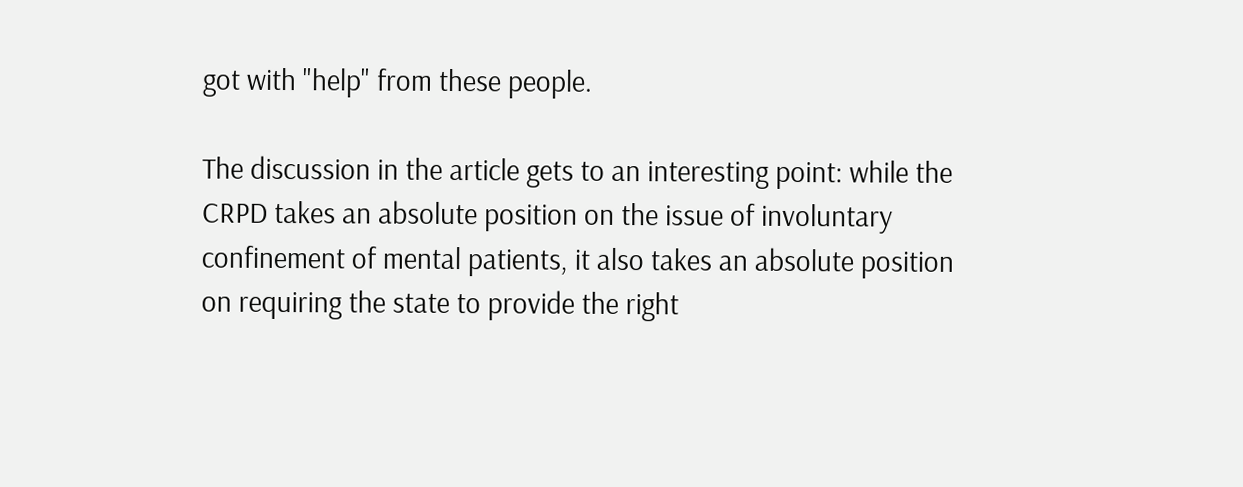got with "help" from these people.

The discussion in the article gets to an interesting point: while the CRPD takes an absolute position on the issue of involuntary confinement of mental patients, it also takes an absolute position on requiring the state to provide the right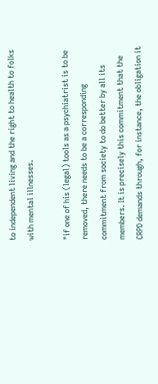to independent living and the right to health to folks with mental illnesses.

"if one of his (legal) tools as a psychiatrist is to be removed, there needs to be a corresponding commitment from society to do better by all its members. It is precisely this commitment that the CRPD demands through, for instance, the obligation it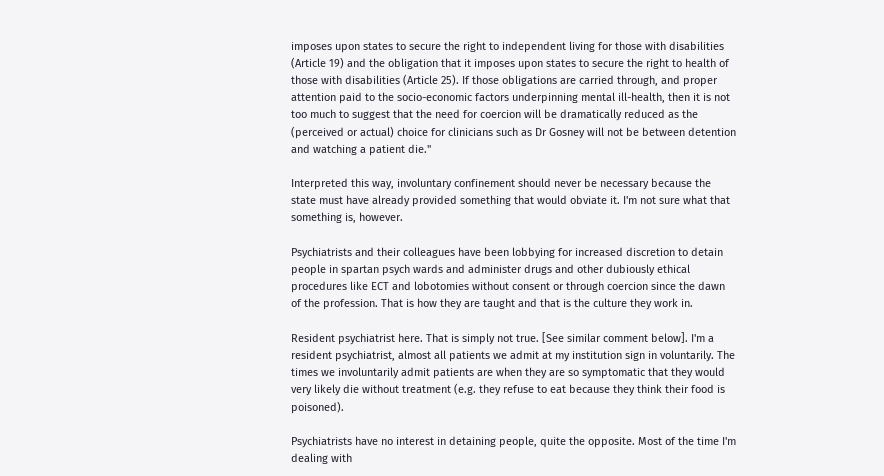imposes upon states to secure the right to independent living for those with disabilities (Article 19) and the obligation that it imposes upon states to secure the right to health of those with disabilities (Article 25). If those obligations are carried through, and proper attention paid to the socio-economic factors underpinning mental ill-health, then it is not too much to suggest that the need for coercion will be dramatically reduced as the (perceived or actual) choice for clinicians such as Dr Gosney will not be between detention and watching a patient die."

Interpreted this way, involuntary confinement should never be necessary because the state must have already provided something that would obviate it. I'm not sure what that something is, however.

Psychiatrists and their colleagues have been lobbying for increased discretion to detain people in spartan psych wards and administer drugs and other dubiously ethical procedures like ECT and lobotomies without consent or through coercion since the dawn of the profession. That is how they are taught and that is the culture they work in.

Resident psychiatrist here. That is simply not true. [See similar comment below]. I'm a resident psychiatrist, almost all patients we admit at my institution sign in voluntarily. The times we involuntarily admit patients are when they are so symptomatic that they would very likely die without treatment (e.g. they refuse to eat because they think their food is poisoned).

Psychiatrists have no interest in detaining people, quite the opposite. Most of the time I'm dealing with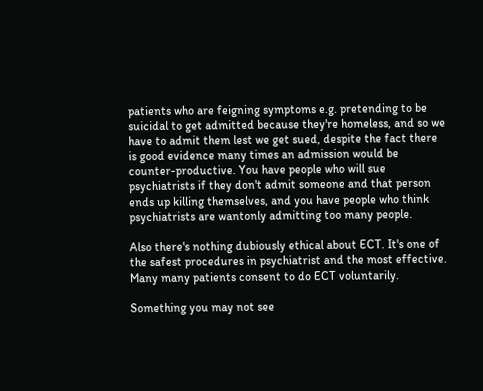patients who are feigning symptoms e.g. pretending to be suicidal to get admitted because they're homeless, and so we have to admit them lest we get sued, despite the fact there is good evidence many times an admission would be counter-productive. You have people who will sue psychiatrists if they don't admit someone and that person ends up killing themselves, and you have people who think psychiatrists are wantonly admitting too many people.

Also there's nothing dubiously ethical about ECT. It's one of the safest procedures in psychiatrist and the most effective. Many many patients consent to do ECT voluntarily.

Something you may not see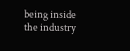being inside the industry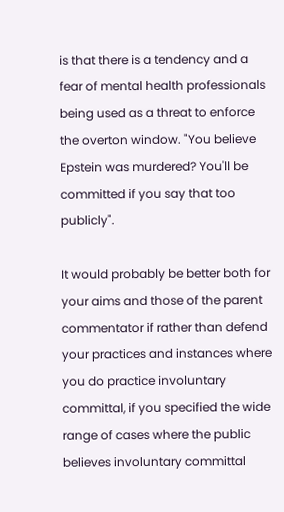is that there is a tendency and a fear of mental health professionals being used as a threat to enforce the overton window. "You believe Epstein was murdered? You'll be committed if you say that too publicly".

It would probably be better both for your aims and those of the parent commentator if rather than defend your practices and instances where you do practice involuntary committal, if you specified the wide range of cases where the public believes involuntary committal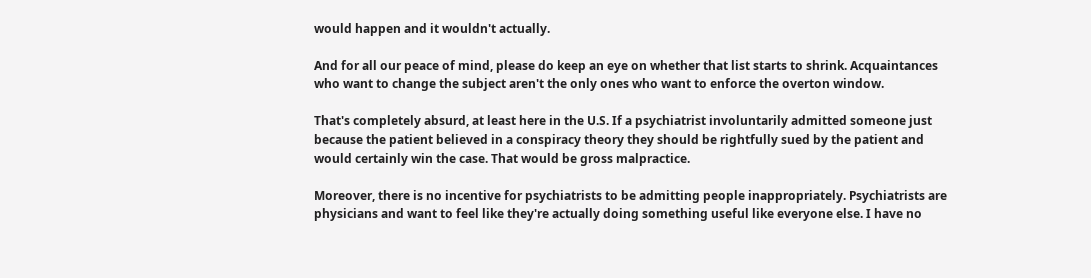would happen and it wouldn't actually.

And for all our peace of mind, please do keep an eye on whether that list starts to shrink. Acquaintances who want to change the subject aren't the only ones who want to enforce the overton window.

That's completely absurd, at least here in the U.S. If a psychiatrist involuntarily admitted someone just because the patient believed in a conspiracy theory they should be rightfully sued by the patient and would certainly win the case. That would be gross malpractice.

Moreover, there is no incentive for psychiatrists to be admitting people inappropriately. Psychiatrists are physicians and want to feel like they're actually doing something useful like everyone else. I have no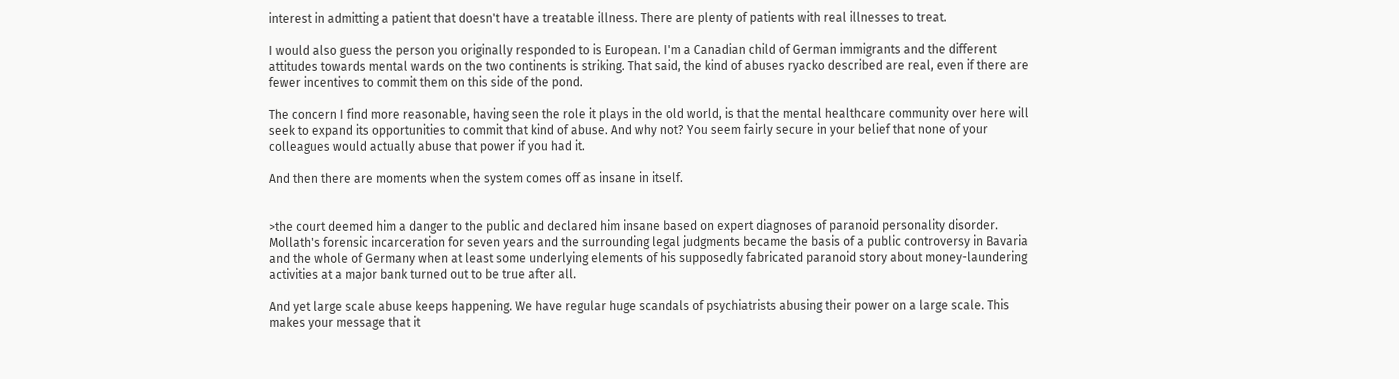interest in admitting a patient that doesn't have a treatable illness. There are plenty of patients with real illnesses to treat.

I would also guess the person you originally responded to is European. I'm a Canadian child of German immigrants and the different attitudes towards mental wards on the two continents is striking. That said, the kind of abuses ryacko described are real, even if there are fewer incentives to commit them on this side of the pond.

The concern I find more reasonable, having seen the role it plays in the old world, is that the mental healthcare community over here will seek to expand its opportunities to commit that kind of abuse. And why not? You seem fairly secure in your belief that none of your colleagues would actually abuse that power if you had it.

And then there are moments when the system comes off as insane in itself.


>the court deemed him a danger to the public and declared him insane based on expert diagnoses of paranoid personality disorder. Mollath's forensic incarceration for seven years and the surrounding legal judgments became the basis of a public controversy in Bavaria and the whole of Germany when at least some underlying elements of his supposedly fabricated paranoid story about money-laundering activities at a major bank turned out to be true after all.

And yet large scale abuse keeps happening. We have regular huge scandals of psychiatrists abusing their power on a large scale. This makes your message that it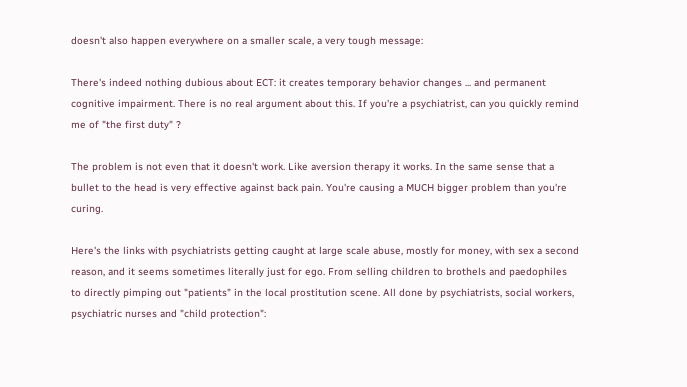doesn't also happen everywhere on a smaller scale, a very tough message:

There's indeed nothing dubious about ECT: it creates temporary behavior changes ... and permanent cognitive impairment. There is no real argument about this. If you're a psychiatrist, can you quickly remind me of "the first duty" ?

The problem is not even that it doesn't work. Like aversion therapy it works. In the same sense that a bullet to the head is very effective against back pain. You're causing a MUCH bigger problem than you're curing.

Here's the links with psychiatrists getting caught at large scale abuse, mostly for money, with sex a second reason, and it seems sometimes literally just for ego. From selling children to brothels and paedophiles to directly pimping out "patients" in the local prostitution scene. All done by psychiatrists, social workers, psychiatric nurses and "child protection":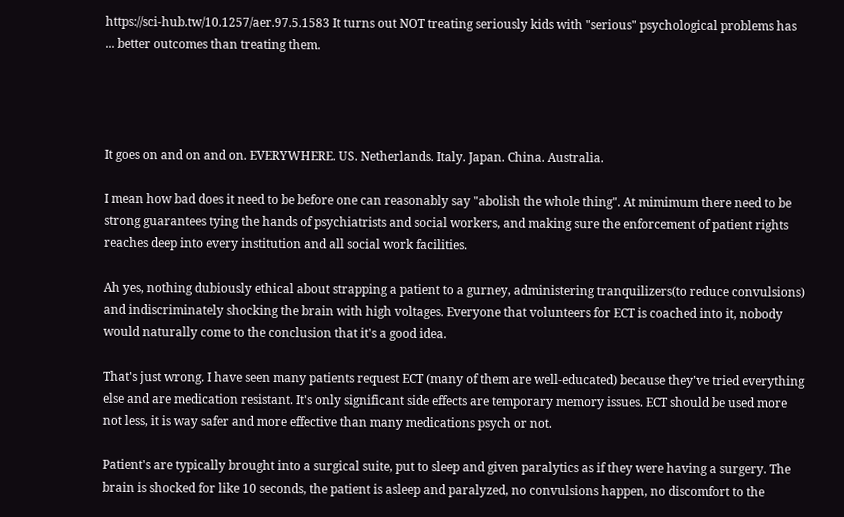https://sci-hub.tw/10.1257/aer.97.5.1583 It turns out NOT treating seriously kids with "serious" psychological problems has ... better outcomes than treating them.




It goes on and on and on. EVERYWHERE. US. Netherlands. Italy. Japan. China. Australia.

I mean how bad does it need to be before one can reasonably say "abolish the whole thing". At mimimum there need to be strong guarantees tying the hands of psychiatrists and social workers, and making sure the enforcement of patient rights reaches deep into every institution and all social work facilities.

Ah yes, nothing dubiously ethical about strapping a patient to a gurney, administering tranquilizers(to reduce convulsions) and indiscriminately shocking the brain with high voltages. Everyone that volunteers for ECT is coached into it, nobody would naturally come to the conclusion that it's a good idea.

That's just wrong. I have seen many patients request ECT (many of them are well-educated) because they've tried everything else and are medication resistant. It's only significant side effects are temporary memory issues. ECT should be used more not less, it is way safer and more effective than many medications psych or not.

Patient's are typically brought into a surgical suite, put to sleep and given paralytics as if they were having a surgery. The brain is shocked for like 10 seconds, the patient is asleep and paralyzed, no convulsions happen, no discomfort to the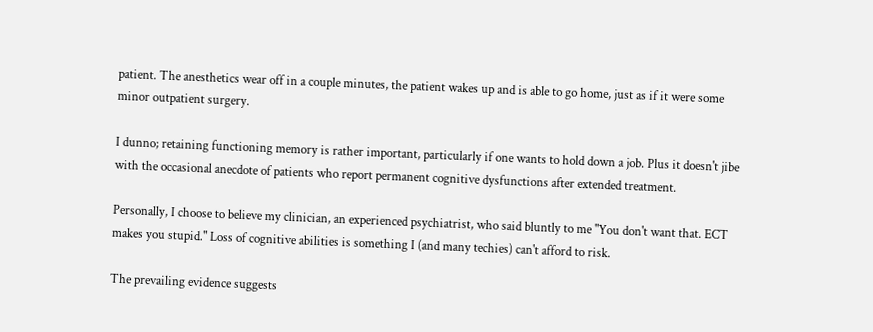patient. The anesthetics wear off in a couple minutes, the patient wakes up and is able to go home, just as if it were some minor outpatient surgery.

I dunno; retaining functioning memory is rather important, particularly if one wants to hold down a job. Plus it doesn't jibe with the occasional anecdote of patients who report permanent cognitive dysfunctions after extended treatment.

Personally, I choose to believe my clinician, an experienced psychiatrist, who said bluntly to me "You don't want that. ECT makes you stupid." Loss of cognitive abilities is something I (and many techies) can't afford to risk.

The prevailing evidence suggests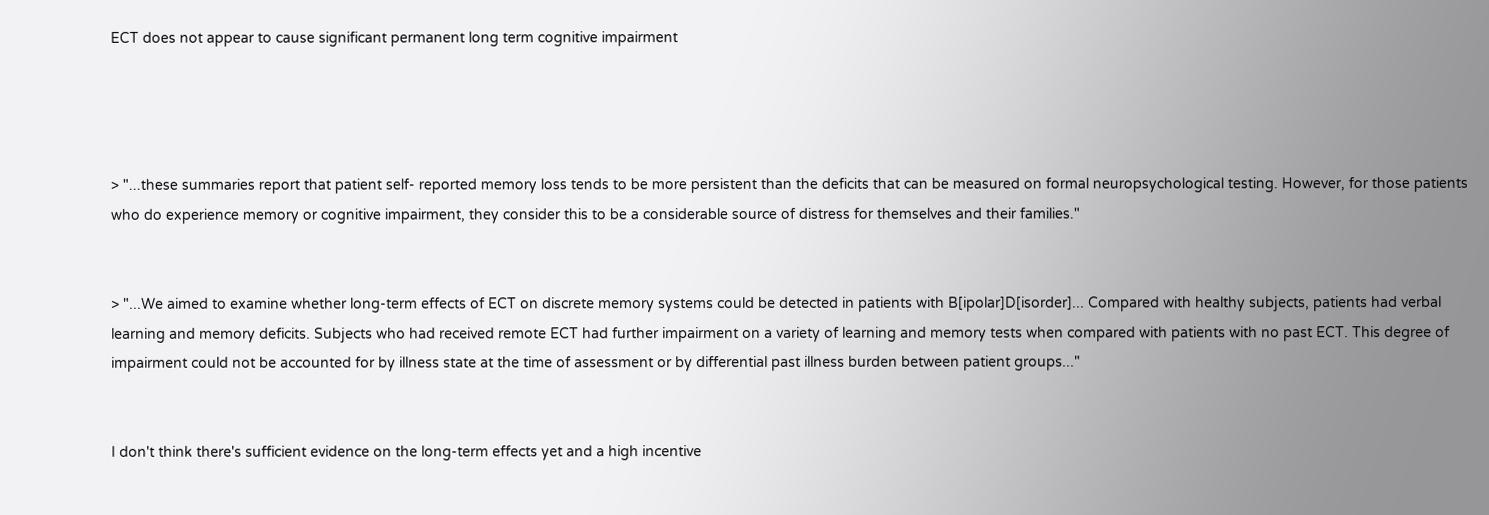ECT does not appear to cause significant permanent long term cognitive impairment




> "...these summaries report that patient self- reported memory loss tends to be more persistent than the deficits that can be measured on formal neuropsychological testing. However, for those patients who do experience memory or cognitive impairment, they consider this to be a considerable source of distress for themselves and their families."


> "...We aimed to examine whether long-term effects of ECT on discrete memory systems could be detected in patients with B[ipolar]D[isorder]... Compared with healthy subjects, patients had verbal learning and memory deficits. Subjects who had received remote ECT had further impairment on a variety of learning and memory tests when compared with patients with no past ECT. This degree of impairment could not be accounted for by illness state at the time of assessment or by differential past illness burden between patient groups..."


I don't think there's sufficient evidence on the long-term effects yet and a high incentive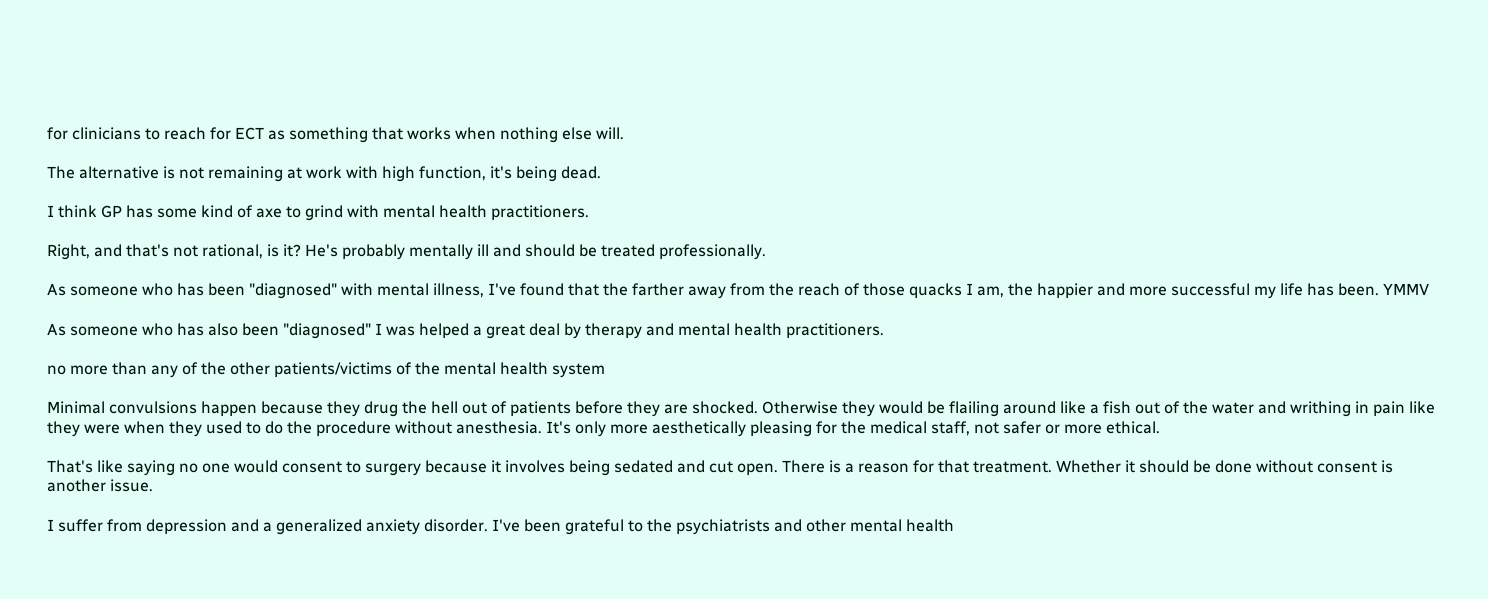for clinicians to reach for ECT as something that works when nothing else will.

The alternative is not remaining at work with high function, it's being dead.

I think GP has some kind of axe to grind with mental health practitioners.

Right, and that's not rational, is it? He's probably mentally ill and should be treated professionally.

As someone who has been "diagnosed" with mental illness, I've found that the farther away from the reach of those quacks I am, the happier and more successful my life has been. YMMV

As someone who has also been "diagnosed" I was helped a great deal by therapy and mental health practitioners.

no more than any of the other patients/victims of the mental health system

Minimal convulsions happen because they drug the hell out of patients before they are shocked. Otherwise they would be flailing around like a fish out of the water and writhing in pain like they were when they used to do the procedure without anesthesia. It's only more aesthetically pleasing for the medical staff, not safer or more ethical.

That's like saying no one would consent to surgery because it involves being sedated and cut open. There is a reason for that treatment. Whether it should be done without consent is another issue.

I suffer from depression and a generalized anxiety disorder. I've been grateful to the psychiatrists and other mental health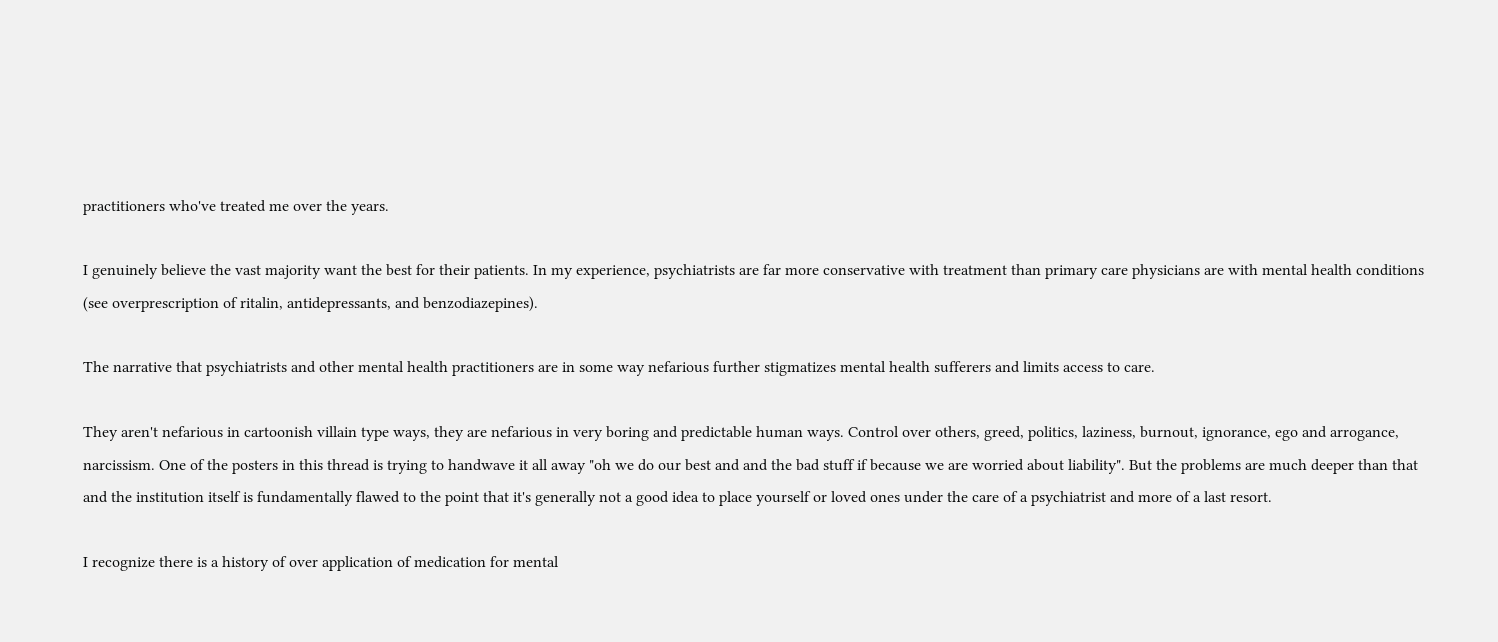practitioners who've treated me over the years.

I genuinely believe the vast majority want the best for their patients. In my experience, psychiatrists are far more conservative with treatment than primary care physicians are with mental health conditions (see overprescription of ritalin, antidepressants, and benzodiazepines).

The narrative that psychiatrists and other mental health practitioners are in some way nefarious further stigmatizes mental health sufferers and limits access to care.

They aren't nefarious in cartoonish villain type ways, they are nefarious in very boring and predictable human ways. Control over others, greed, politics, laziness, burnout, ignorance, ego and arrogance, narcissism. One of the posters in this thread is trying to handwave it all away "oh we do our best and and the bad stuff if because we are worried about liability". But the problems are much deeper than that and the institution itself is fundamentally flawed to the point that it's generally not a good idea to place yourself or loved ones under the care of a psychiatrist and more of a last resort.

I recognize there is a history of over application of medication for mental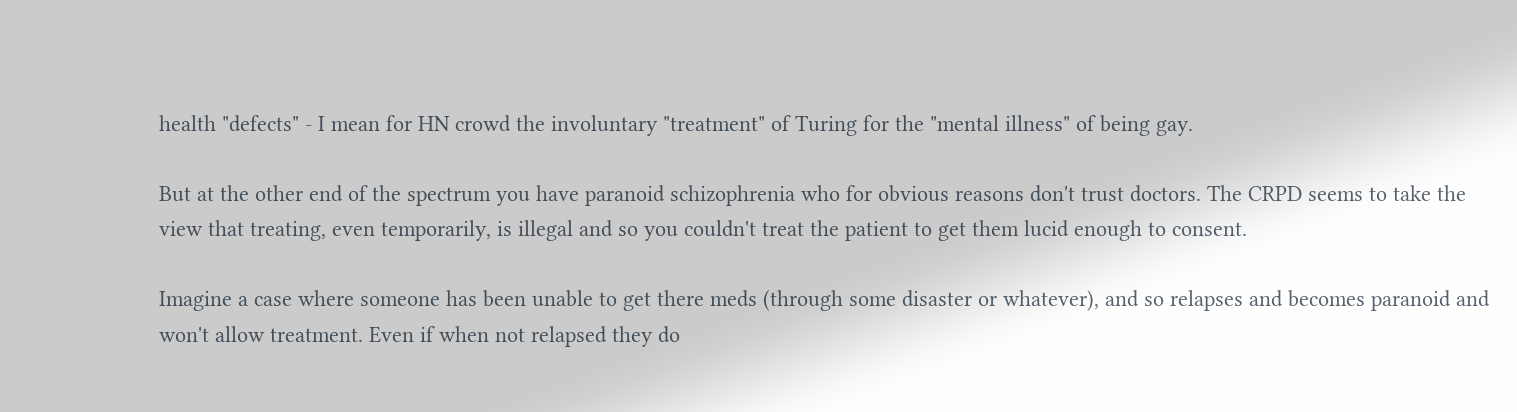health "defects" - I mean for HN crowd the involuntary "treatment" of Turing for the "mental illness" of being gay.

But at the other end of the spectrum you have paranoid schizophrenia who for obvious reasons don't trust doctors. The CRPD seems to take the view that treating, even temporarily, is illegal and so you couldn't treat the patient to get them lucid enough to consent.

Imagine a case where someone has been unable to get there meds (through some disaster or whatever), and so relapses and becomes paranoid and won't allow treatment. Even if when not relapsed they do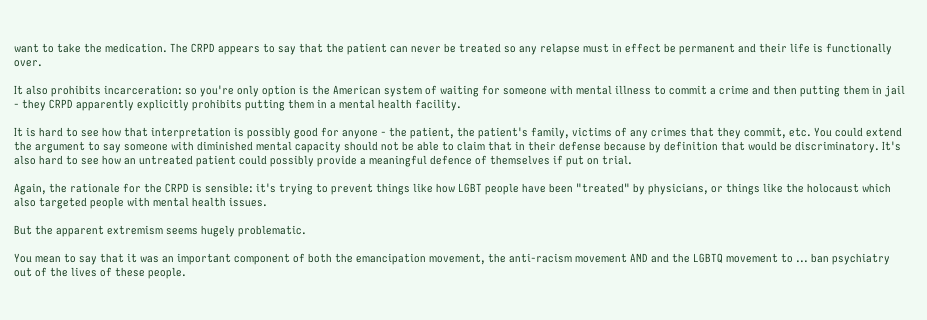want to take the medication. The CRPD appears to say that the patient can never be treated so any relapse must in effect be permanent and their life is functionally over.

It also prohibits incarceration: so you're only option is the American system of waiting for someone with mental illness to commit a crime and then putting them in jail - they CRPD apparently explicitly prohibits putting them in a mental health facility.

It is hard to see how that interpretation is possibly good for anyone - the patient, the patient's family, victims of any crimes that they commit, etc. You could extend the argument to say someone with diminished mental capacity should not be able to claim that in their defense because by definition that would be discriminatory. It's also hard to see how an untreated patient could possibly provide a meaningful defence of themselves if put on trial.

Again, the rationale for the CRPD is sensible: it's trying to prevent things like how LGBT people have been "treated" by physicians, or things like the holocaust which also targeted people with mental health issues.

But the apparent extremism seems hugely problematic.

You mean to say that it was an important component of both the emancipation movement, the anti-racism movement AND and the LGBTQ movement to ... ban psychiatry out of the lives of these people.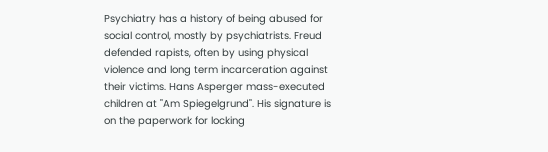Psychiatry has a history of being abused for social control, mostly by psychiatrists. Freud defended rapists, often by using physical violence and long term incarceration against their victims. Hans Asperger mass-executed children at "Am Spiegelgrund". His signature is on the paperwork for locking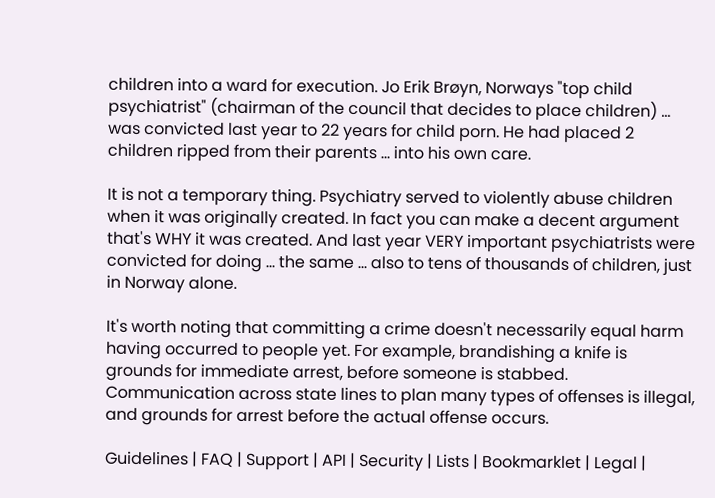children into a ward for execution. Jo Erik Brøyn, Norways "top child psychiatrist" (chairman of the council that decides to place children) ... was convicted last year to 22 years for child porn. He had placed 2 children ripped from their parents ... into his own care.

It is not a temporary thing. Psychiatry served to violently abuse children when it was originally created. In fact you can make a decent argument that's WHY it was created. And last year VERY important psychiatrists were convicted for doing ... the same ... also to tens of thousands of children, just in Norway alone.

It's worth noting that committing a crime doesn't necessarily equal harm having occurred to people yet. For example, brandishing a knife is grounds for immediate arrest, before someone is stabbed. Communication across state lines to plan many types of offenses is illegal, and grounds for arrest before the actual offense occurs.

Guidelines | FAQ | Support | API | Security | Lists | Bookmarklet | Legal |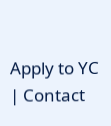Apply to YC | Contact